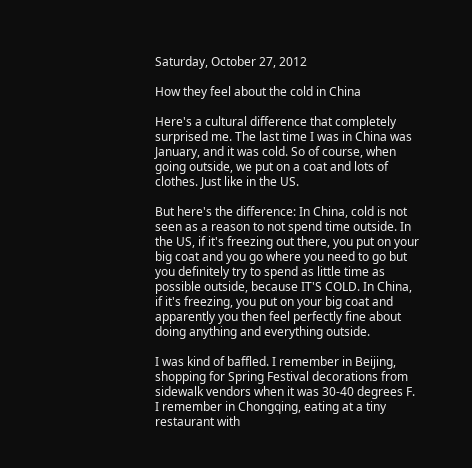Saturday, October 27, 2012

How they feel about the cold in China

Here's a cultural difference that completely surprised me. The last time I was in China was January, and it was cold. So of course, when going outside, we put on a coat and lots of clothes. Just like in the US.

But here's the difference: In China, cold is not seen as a reason to not spend time outside. In the US, if it's freezing out there, you put on your big coat and you go where you need to go but you definitely try to spend as little time as possible outside, because IT'S COLD. In China, if it's freezing, you put on your big coat and apparently you then feel perfectly fine about doing anything and everything outside.

I was kind of baffled. I remember in Beijing, shopping for Spring Festival decorations from sidewalk vendors when it was 30-40 degrees F. I remember in Chongqing, eating at a tiny restaurant with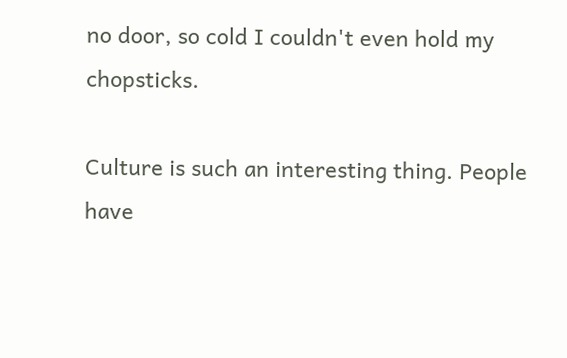no door, so cold I couldn't even hold my chopsticks.

Culture is such an interesting thing. People have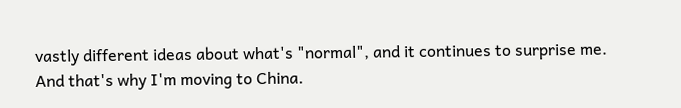vastly different ideas about what's "normal", and it continues to surprise me. And that's why I'm moving to China.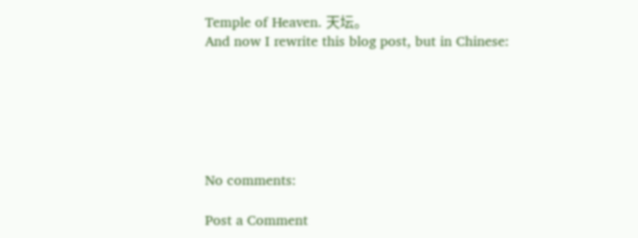Temple of Heaven. 天坛。
And now I rewrite this blog post, but in Chinese:






No comments:

Post a Comment